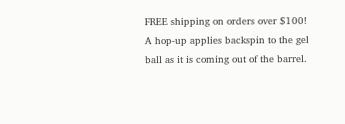FREE shipping on orders over $100!
A hop-up applies backspin to the gel ball as it is coming out of the barrel.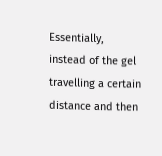Essentially, instead of the gel travelling a certain distance and then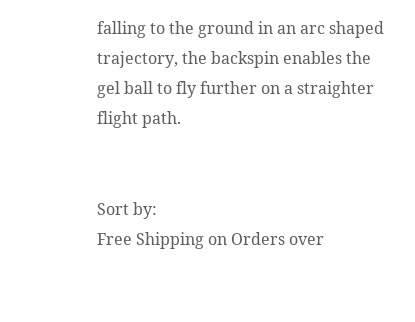falling to the ground in an arc shaped trajectory, the backspin enables the gel ball to fly further on a straighter flight path.


Sort by:
Free Shipping on Orders over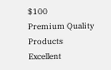$100
Premium Quality Products
Excellent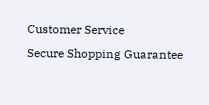Customer Service
Secure Shopping Guarantee